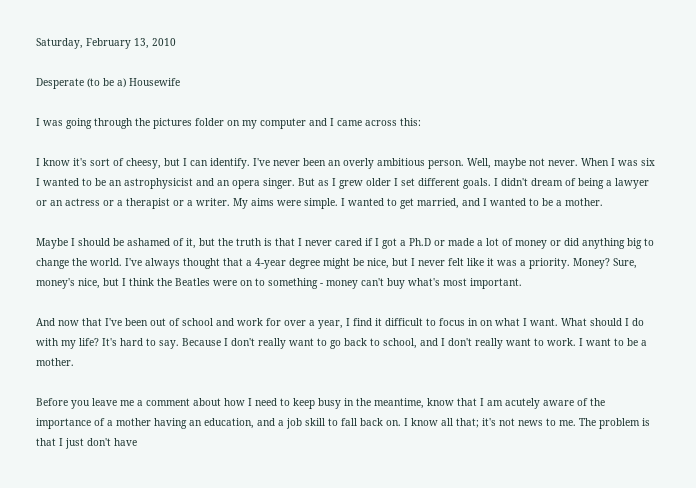Saturday, February 13, 2010

Desperate (to be a) Housewife

I was going through the pictures folder on my computer and I came across this:

I know it's sort of cheesy, but I can identify. I've never been an overly ambitious person. Well, maybe not never. When I was six I wanted to be an astrophysicist and an opera singer. But as I grew older I set different goals. I didn't dream of being a lawyer or an actress or a therapist or a writer. My aims were simple. I wanted to get married, and I wanted to be a mother.

Maybe I should be ashamed of it, but the truth is that I never cared if I got a Ph.D or made a lot of money or did anything big to change the world. I've always thought that a 4-year degree might be nice, but I never felt like it was a priority. Money? Sure, money's nice, but I think the Beatles were on to something - money can't buy what's most important.

And now that I've been out of school and work for over a year, I find it difficult to focus in on what I want. What should I do with my life? It's hard to say. Because I don't really want to go back to school, and I don't really want to work. I want to be a mother.

Before you leave me a comment about how I need to keep busy in the meantime, know that I am acutely aware of the importance of a mother having an education, and a job skill to fall back on. I know all that; it's not news to me. The problem is that I just don't have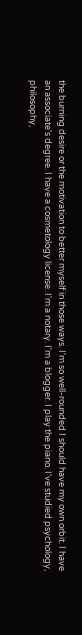the burning desire or the motivation to better myself in those ways. I'm so well-rounded I should have my own orbit. I have an associate's degree. I have a cosmetology license. I'm a notary. I'm a blogger. I play the piano. I've studied psychology, philosophy,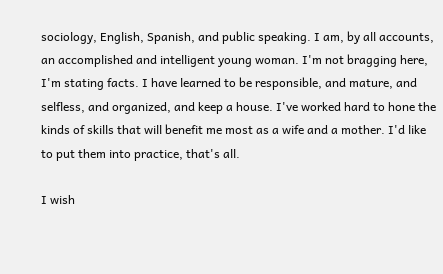sociology, English, Spanish, and public speaking. I am, by all accounts, an accomplished and intelligent young woman. I'm not bragging here, I'm stating facts. I have learned to be responsible, and mature, and selfless, and organized, and keep a house. I've worked hard to hone the kinds of skills that will benefit me most as a wife and a mother. I'd like to put them into practice, that's all.

I wish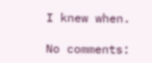I knew when.

No comments: